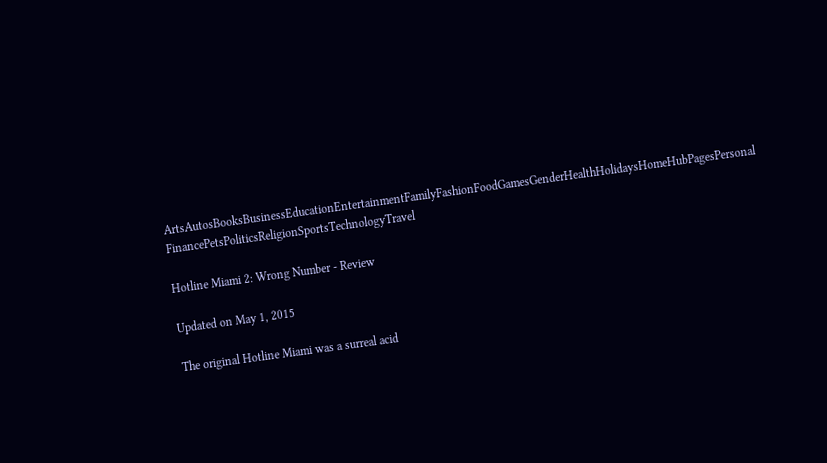ArtsAutosBooksBusinessEducationEntertainmentFamilyFashionFoodGamesGenderHealthHolidaysHomeHubPagesPersonal FinancePetsPoliticsReligionSportsTechnologyTravel

Hotline Miami 2: Wrong Number - Review

Updated on May 1, 2015

The original Hotline Miami was a surreal acid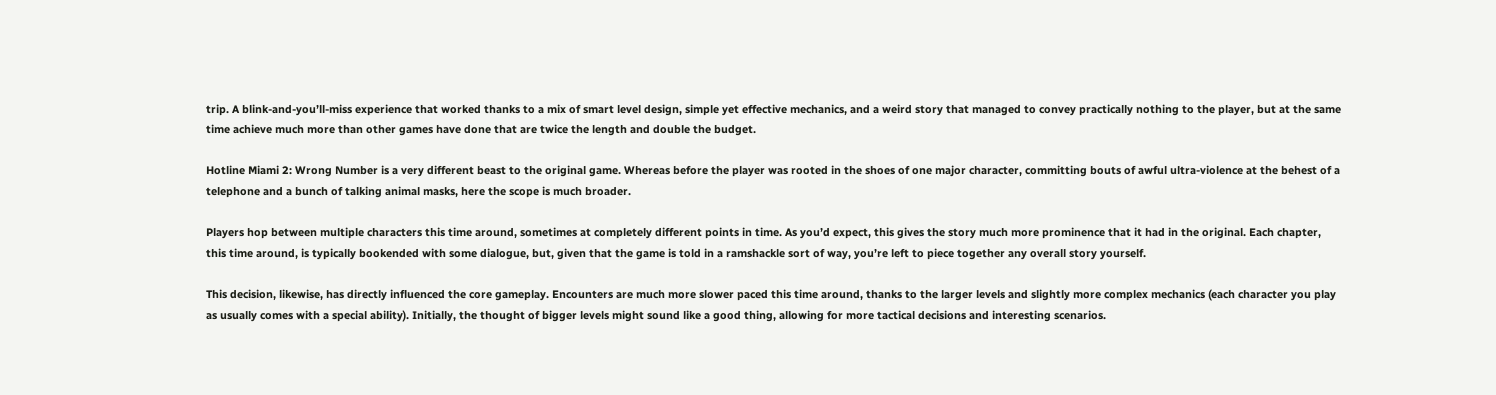trip. A blink-and-you’ll-miss experience that worked thanks to a mix of smart level design, simple yet effective mechanics, and a weird story that managed to convey practically nothing to the player, but at the same time achieve much more than other games have done that are twice the length and double the budget.

Hotline Miami 2: Wrong Number is a very different beast to the original game. Whereas before the player was rooted in the shoes of one major character, committing bouts of awful ultra-violence at the behest of a telephone and a bunch of talking animal masks, here the scope is much broader.

Players hop between multiple characters this time around, sometimes at completely different points in time. As you’d expect, this gives the story much more prominence that it had in the original. Each chapter, this time around, is typically bookended with some dialogue, but, given that the game is told in a ramshackle sort of way, you’re left to piece together any overall story yourself.

This decision, likewise, has directly influenced the core gameplay. Encounters are much more slower paced this time around, thanks to the larger levels and slightly more complex mechanics (each character you play as usually comes with a special ability). Initially, the thought of bigger levels might sound like a good thing, allowing for more tactical decisions and interesting scenarios.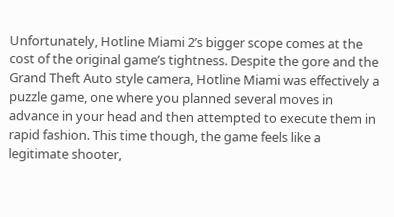Unfortunately, Hotline Miami 2’s bigger scope comes at the cost of the original game’s tightness. Despite the gore and the Grand Theft Auto style camera, Hotline Miami was effectively a puzzle game, one where you planned several moves in advance in your head and then attempted to execute them in rapid fashion. This time though, the game feels like a legitimate shooter,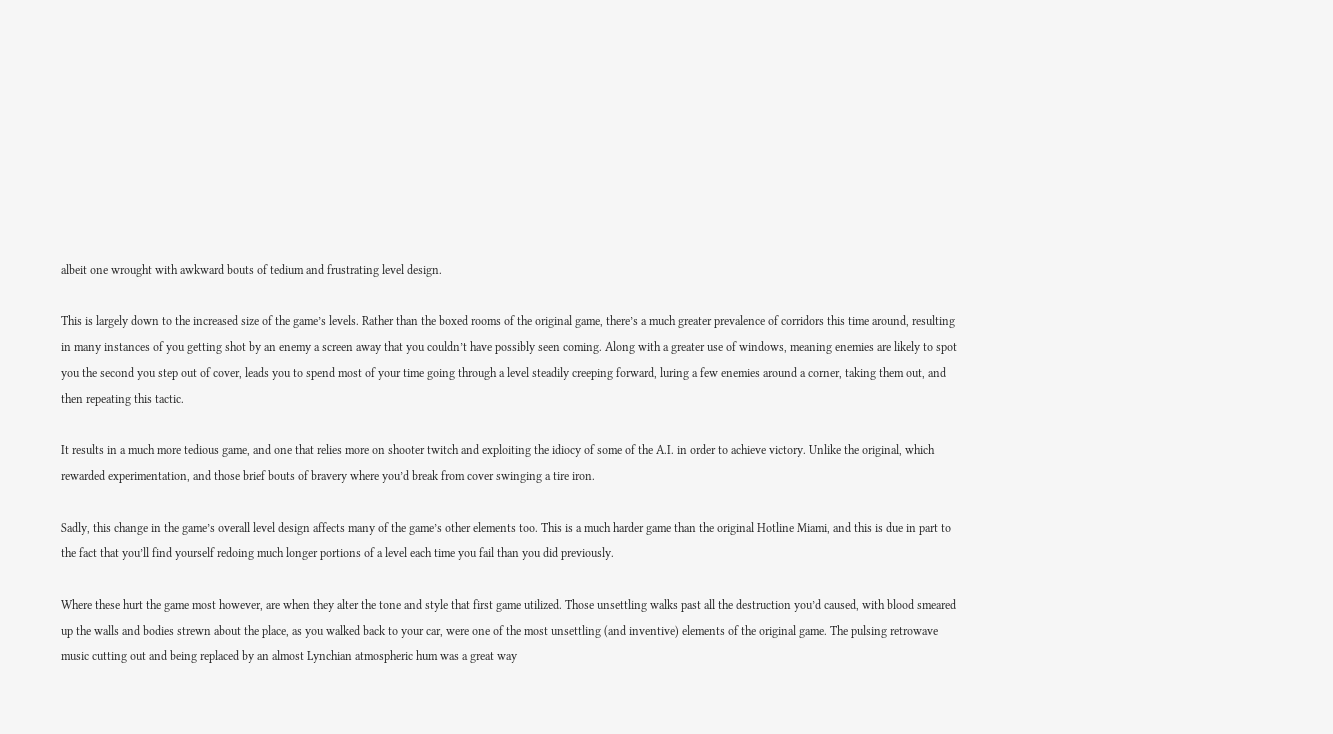albeit one wrought with awkward bouts of tedium and frustrating level design.

This is largely down to the increased size of the game’s levels. Rather than the boxed rooms of the original game, there’s a much greater prevalence of corridors this time around, resulting in many instances of you getting shot by an enemy a screen away that you couldn’t have possibly seen coming. Along with a greater use of windows, meaning enemies are likely to spot you the second you step out of cover, leads you to spend most of your time going through a level steadily creeping forward, luring a few enemies around a corner, taking them out, and then repeating this tactic.

It results in a much more tedious game, and one that relies more on shooter twitch and exploiting the idiocy of some of the A.I. in order to achieve victory. Unlike the original, which rewarded experimentation, and those brief bouts of bravery where you’d break from cover swinging a tire iron.

Sadly, this change in the game’s overall level design affects many of the game’s other elements too. This is a much harder game than the original Hotline Miami, and this is due in part to the fact that you’ll find yourself redoing much longer portions of a level each time you fail than you did previously.

Where these hurt the game most however, are when they alter the tone and style that first game utilized. Those unsettling walks past all the destruction you’d caused, with blood smeared up the walls and bodies strewn about the place, as you walked back to your car, were one of the most unsettling (and inventive) elements of the original game. The pulsing retrowave music cutting out and being replaced by an almost Lynchian atmospheric hum was a great way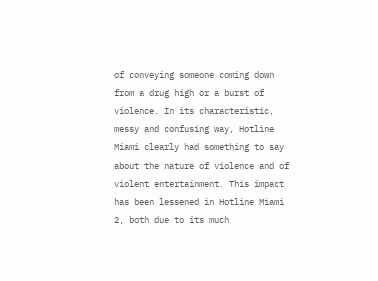of conveying someone coming down from a drug high or a burst of violence. In its characteristic, messy and confusing way, Hotline Miami clearly had something to say about the nature of violence and of violent entertainment. This impact has been lessened in Hotline Miami 2, both due to its much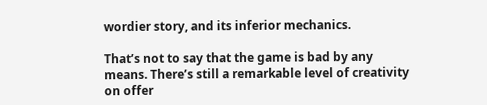wordier story, and its inferior mechanics.

That’s not to say that the game is bad by any means. There’s still a remarkable level of creativity on offer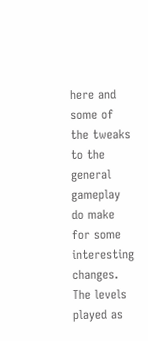here and some of the tweaks to the general gameplay do make for some interesting changes. The levels played as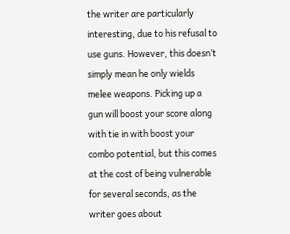the writer are particularly interesting, due to his refusal to use guns. However, this doesn’t simply mean he only wields melee weapons. Picking up a gun will boost your score along with tie in with boost your combo potential, but this comes at the cost of being vulnerable for several seconds, as the writer goes about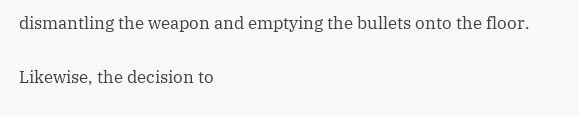dismantling the weapon and emptying the bullets onto the floor.

Likewise, the decision to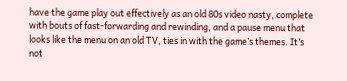have the game play out effectively as an old 80s video nasty, complete with bouts of fast-forwarding and rewinding, and a pause menu that looks like the menu on an old TV, ties in with the game’s themes. It’s not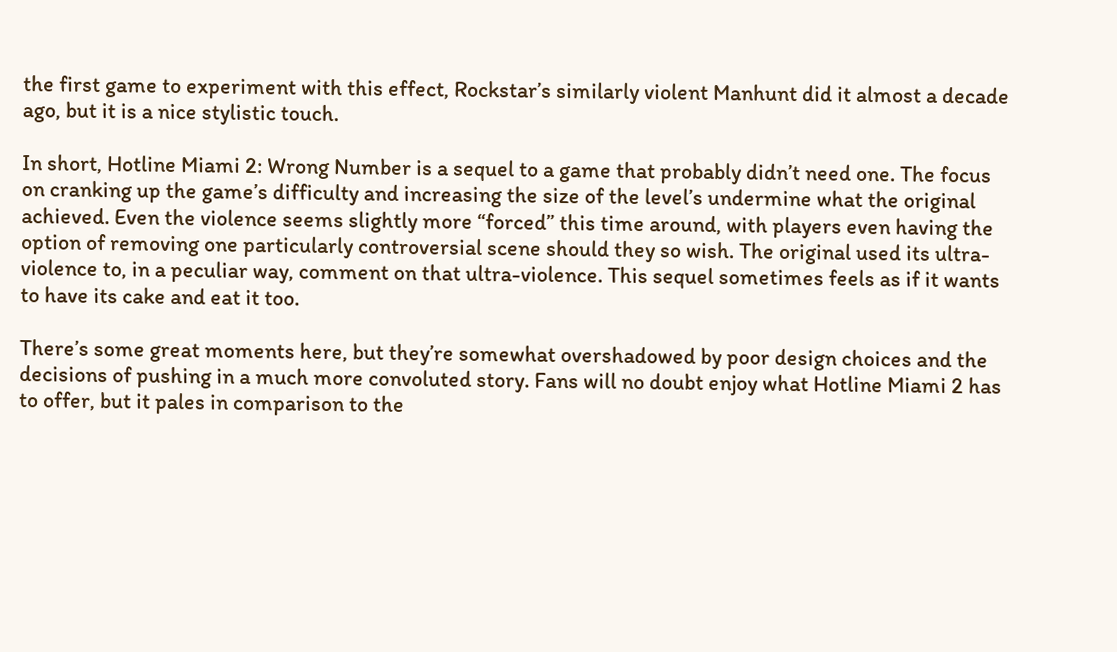the first game to experiment with this effect, Rockstar’s similarly violent Manhunt did it almost a decade ago, but it is a nice stylistic touch.

In short, Hotline Miami 2: Wrong Number is a sequel to a game that probably didn’t need one. The focus on cranking up the game’s difficulty and increasing the size of the level’s undermine what the original achieved. Even the violence seems slightly more “forced” this time around, with players even having the option of removing one particularly controversial scene should they so wish. The original used its ultra-violence to, in a peculiar way, comment on that ultra-violence. This sequel sometimes feels as if it wants to have its cake and eat it too.

There’s some great moments here, but they’re somewhat overshadowed by poor design choices and the decisions of pushing in a much more convoluted story. Fans will no doubt enjoy what Hotline Miami 2 has to offer, but it pales in comparison to the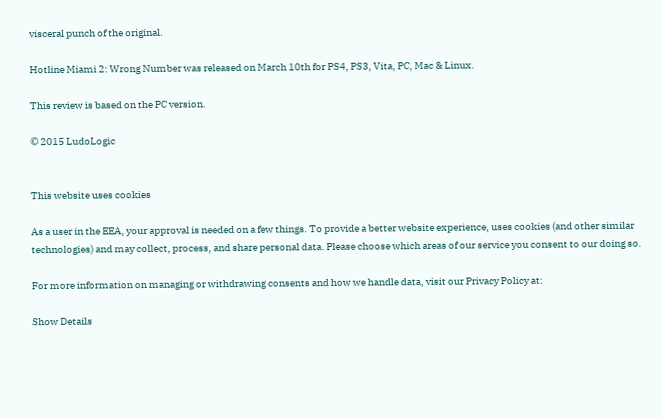visceral punch of the original.

Hotline Miami 2: Wrong Number was released on March 10th for PS4, PS3, Vita, PC, Mac & Linux.

This review is based on the PC version.

© 2015 LudoLogic


This website uses cookies

As a user in the EEA, your approval is needed on a few things. To provide a better website experience, uses cookies (and other similar technologies) and may collect, process, and share personal data. Please choose which areas of our service you consent to our doing so.

For more information on managing or withdrawing consents and how we handle data, visit our Privacy Policy at:

Show Details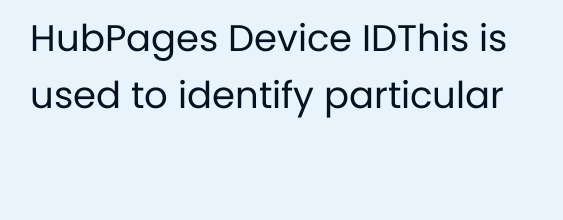HubPages Device IDThis is used to identify particular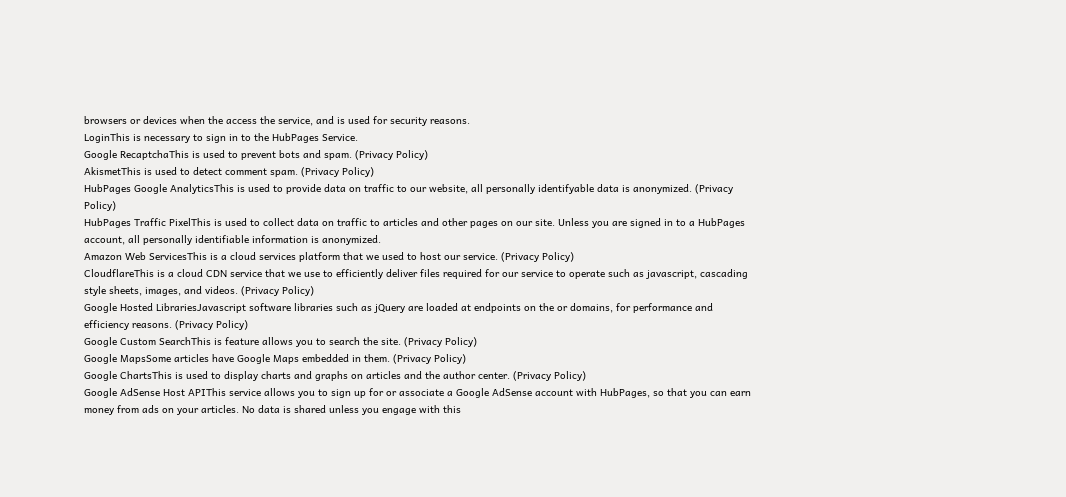browsers or devices when the access the service, and is used for security reasons.
LoginThis is necessary to sign in to the HubPages Service.
Google RecaptchaThis is used to prevent bots and spam. (Privacy Policy)
AkismetThis is used to detect comment spam. (Privacy Policy)
HubPages Google AnalyticsThis is used to provide data on traffic to our website, all personally identifyable data is anonymized. (Privacy Policy)
HubPages Traffic PixelThis is used to collect data on traffic to articles and other pages on our site. Unless you are signed in to a HubPages account, all personally identifiable information is anonymized.
Amazon Web ServicesThis is a cloud services platform that we used to host our service. (Privacy Policy)
CloudflareThis is a cloud CDN service that we use to efficiently deliver files required for our service to operate such as javascript, cascading style sheets, images, and videos. (Privacy Policy)
Google Hosted LibrariesJavascript software libraries such as jQuery are loaded at endpoints on the or domains, for performance and efficiency reasons. (Privacy Policy)
Google Custom SearchThis is feature allows you to search the site. (Privacy Policy)
Google MapsSome articles have Google Maps embedded in them. (Privacy Policy)
Google ChartsThis is used to display charts and graphs on articles and the author center. (Privacy Policy)
Google AdSense Host APIThis service allows you to sign up for or associate a Google AdSense account with HubPages, so that you can earn money from ads on your articles. No data is shared unless you engage with this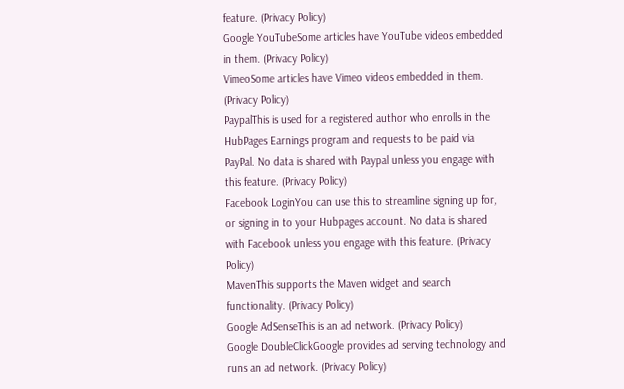feature. (Privacy Policy)
Google YouTubeSome articles have YouTube videos embedded in them. (Privacy Policy)
VimeoSome articles have Vimeo videos embedded in them. (Privacy Policy)
PaypalThis is used for a registered author who enrolls in the HubPages Earnings program and requests to be paid via PayPal. No data is shared with Paypal unless you engage with this feature. (Privacy Policy)
Facebook LoginYou can use this to streamline signing up for, or signing in to your Hubpages account. No data is shared with Facebook unless you engage with this feature. (Privacy Policy)
MavenThis supports the Maven widget and search functionality. (Privacy Policy)
Google AdSenseThis is an ad network. (Privacy Policy)
Google DoubleClickGoogle provides ad serving technology and runs an ad network. (Privacy Policy)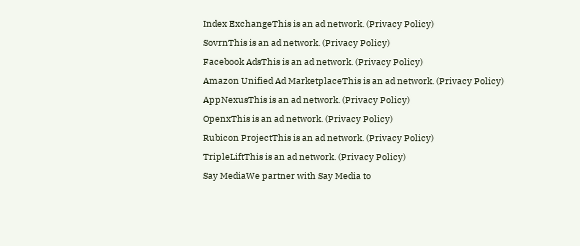Index ExchangeThis is an ad network. (Privacy Policy)
SovrnThis is an ad network. (Privacy Policy)
Facebook AdsThis is an ad network. (Privacy Policy)
Amazon Unified Ad MarketplaceThis is an ad network. (Privacy Policy)
AppNexusThis is an ad network. (Privacy Policy)
OpenxThis is an ad network. (Privacy Policy)
Rubicon ProjectThis is an ad network. (Privacy Policy)
TripleLiftThis is an ad network. (Privacy Policy)
Say MediaWe partner with Say Media to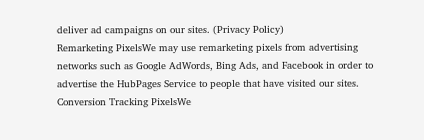deliver ad campaigns on our sites. (Privacy Policy)
Remarketing PixelsWe may use remarketing pixels from advertising networks such as Google AdWords, Bing Ads, and Facebook in order to advertise the HubPages Service to people that have visited our sites.
Conversion Tracking PixelsWe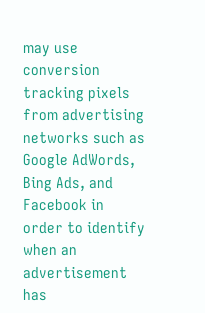may use conversion tracking pixels from advertising networks such as Google AdWords, Bing Ads, and Facebook in order to identify when an advertisement has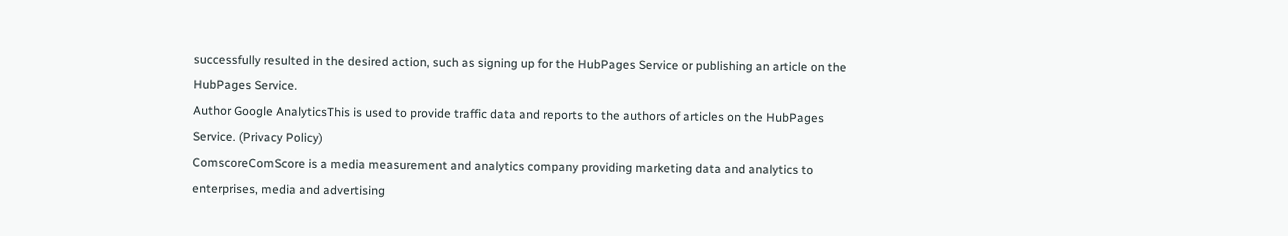successfully resulted in the desired action, such as signing up for the HubPages Service or publishing an article on the HubPages Service.
Author Google AnalyticsThis is used to provide traffic data and reports to the authors of articles on the HubPages Service. (Privacy Policy)
ComscoreComScore is a media measurement and analytics company providing marketing data and analytics to enterprises, media and advertising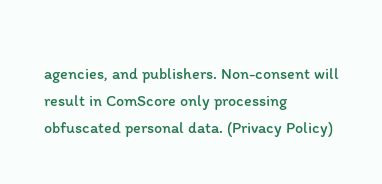agencies, and publishers. Non-consent will result in ComScore only processing obfuscated personal data. (Privacy Policy)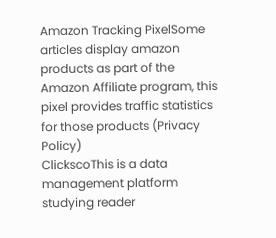Amazon Tracking PixelSome articles display amazon products as part of the Amazon Affiliate program, this pixel provides traffic statistics for those products (Privacy Policy)
ClickscoThis is a data management platform studying reader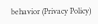behavior (Privacy Policy)